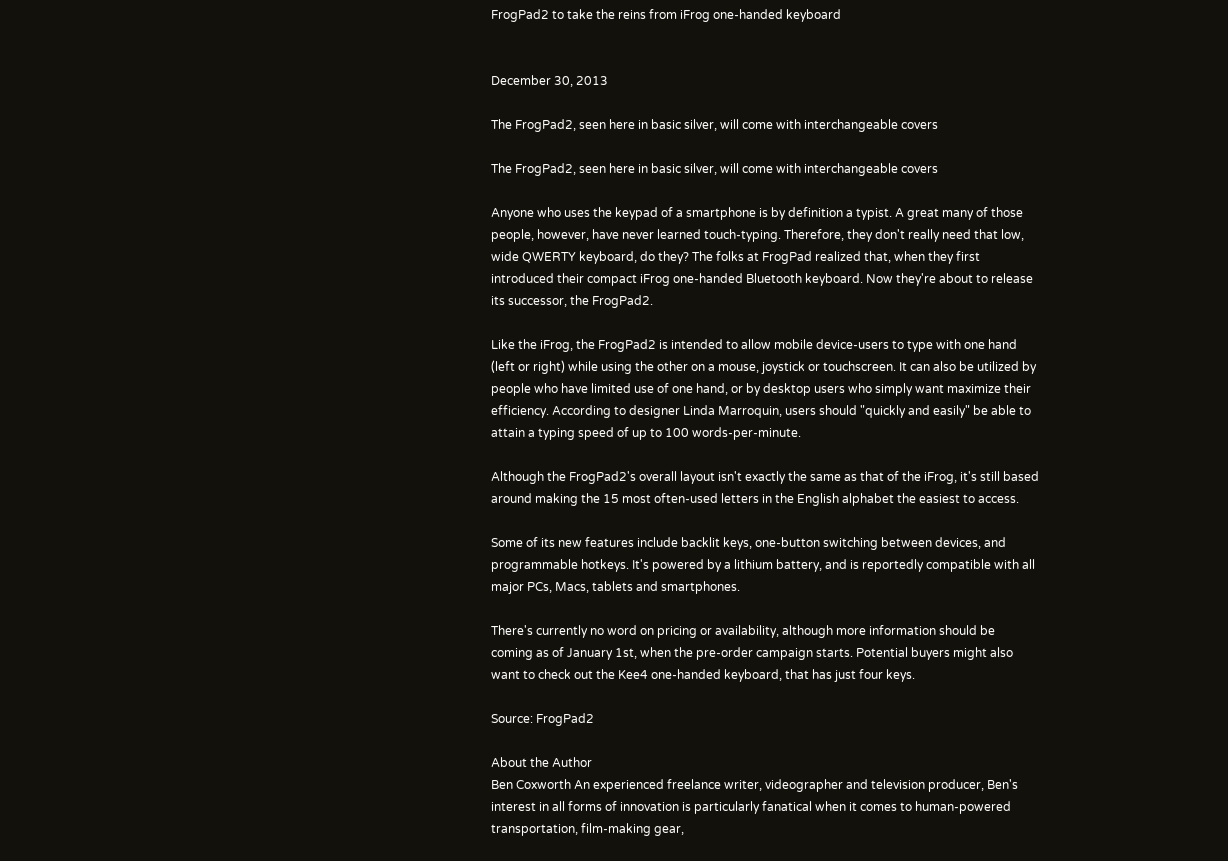FrogPad2 to take the reins from iFrog one-handed keyboard


December 30, 2013

The FrogPad2, seen here in basic silver, will come with interchangeable covers

The FrogPad2, seen here in basic silver, will come with interchangeable covers

Anyone who uses the keypad of a smartphone is by definition a typist. A great many of those people, however, have never learned touch-typing. Therefore, they don't really need that low, wide QWERTY keyboard, do they? The folks at FrogPad realized that, when they first introduced their compact iFrog one-handed Bluetooth keyboard. Now they're about to release its successor, the FrogPad2.

Like the iFrog, the FrogPad2 is intended to allow mobile device-users to type with one hand (left or right) while using the other on a mouse, joystick or touchscreen. It can also be utilized by people who have limited use of one hand, or by desktop users who simply want maximize their efficiency. According to designer Linda Marroquin, users should "quickly and easily" be able to attain a typing speed of up to 100 words-per-minute.

Although the FrogPad2's overall layout isn't exactly the same as that of the iFrog, it's still based around making the 15 most often-used letters in the English alphabet the easiest to access.

Some of its new features include backlit keys, one-button switching between devices, and programmable hotkeys. It's powered by a lithium battery, and is reportedly compatible with all major PCs, Macs, tablets and smartphones.

There's currently no word on pricing or availability, although more information should be coming as of January 1st, when the pre-order campaign starts. Potential buyers might also want to check out the Kee4 one-handed keyboard, that has just four keys.

Source: FrogPad2

About the Author
Ben Coxworth An experienced freelance writer, videographer and television producer, Ben's interest in all forms of innovation is particularly fanatical when it comes to human-powered transportation, film-making gear,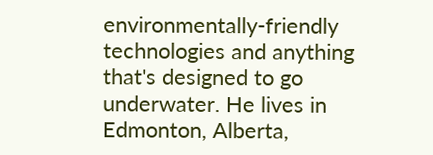environmentally-friendly technologies and anything that's designed to go underwater. He lives in Edmonton, Alberta,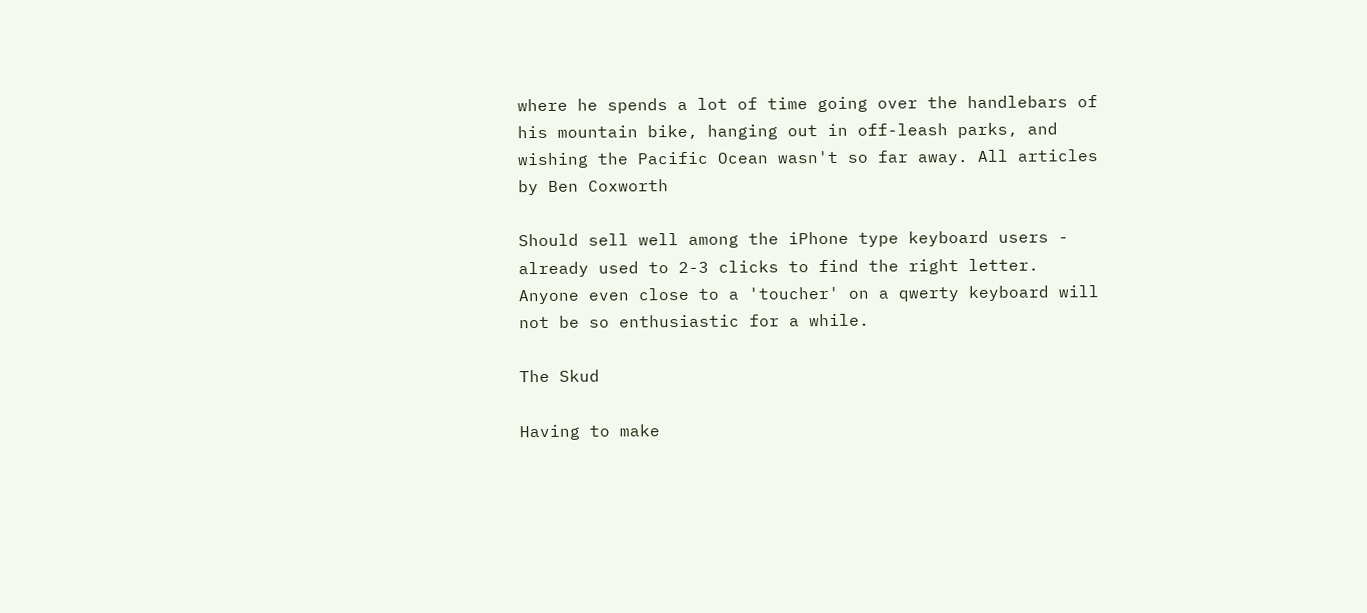where he spends a lot of time going over the handlebars of his mountain bike, hanging out in off-leash parks, and wishing the Pacific Ocean wasn't so far away. All articles by Ben Coxworth

Should sell well among the iPhone type keyboard users - already used to 2-3 clicks to find the right letter. Anyone even close to a 'toucher' on a qwerty keyboard will not be so enthusiastic for a while.

The Skud

Having to make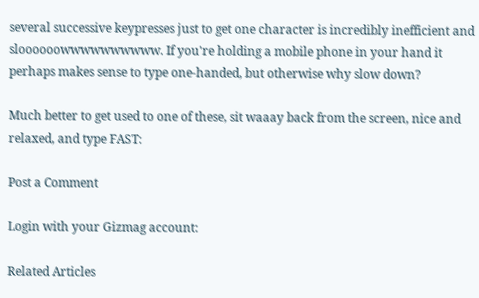several successive keypresses just to get one character is incredibly inefficient and sloooooowwwwwwwwww. If you're holding a mobile phone in your hand it perhaps makes sense to type one-handed, but otherwise why slow down?

Much better to get used to one of these, sit waaay back from the screen, nice and relaxed, and type FAST:

Post a Comment

Login with your Gizmag account:

Related Articles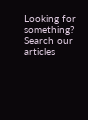Looking for something? Search our articles